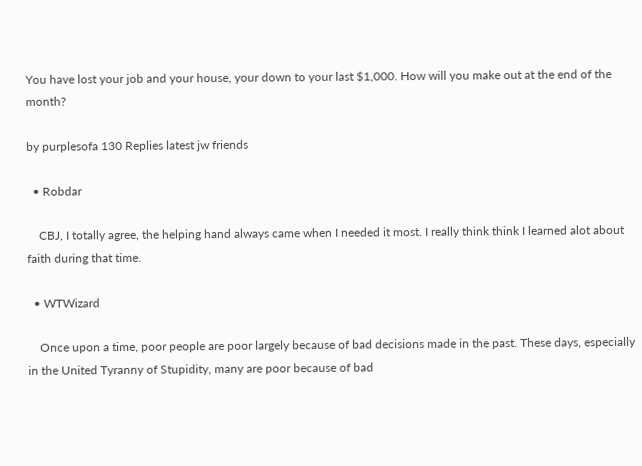You have lost your job and your house, your down to your last $1,000. How will you make out at the end of the month?

by purplesofa 130 Replies latest jw friends

  • Robdar

    CBJ, I totally agree, the helping hand always came when I needed it most. I really think think I learned alot about faith during that time.

  • WTWizard

    Once upon a time, poor people are poor largely because of bad decisions made in the past. These days, especially in the United Tyranny of Stupidity, many are poor because of bad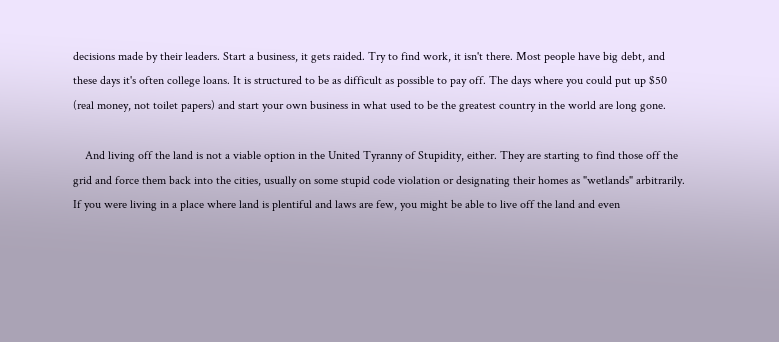decisions made by their leaders. Start a business, it gets raided. Try to find work, it isn't there. Most people have big debt, and these days it's often college loans. It is structured to be as difficult as possible to pay off. The days where you could put up $50 (real money, not toilet papers) and start your own business in what used to be the greatest country in the world are long gone.

    And living off the land is not a viable option in the United Tyranny of Stupidity, either. They are starting to find those off the grid and force them back into the cities, usually on some stupid code violation or designating their homes as "wetlands" arbitrarily. If you were living in a place where land is plentiful and laws are few, you might be able to live off the land and even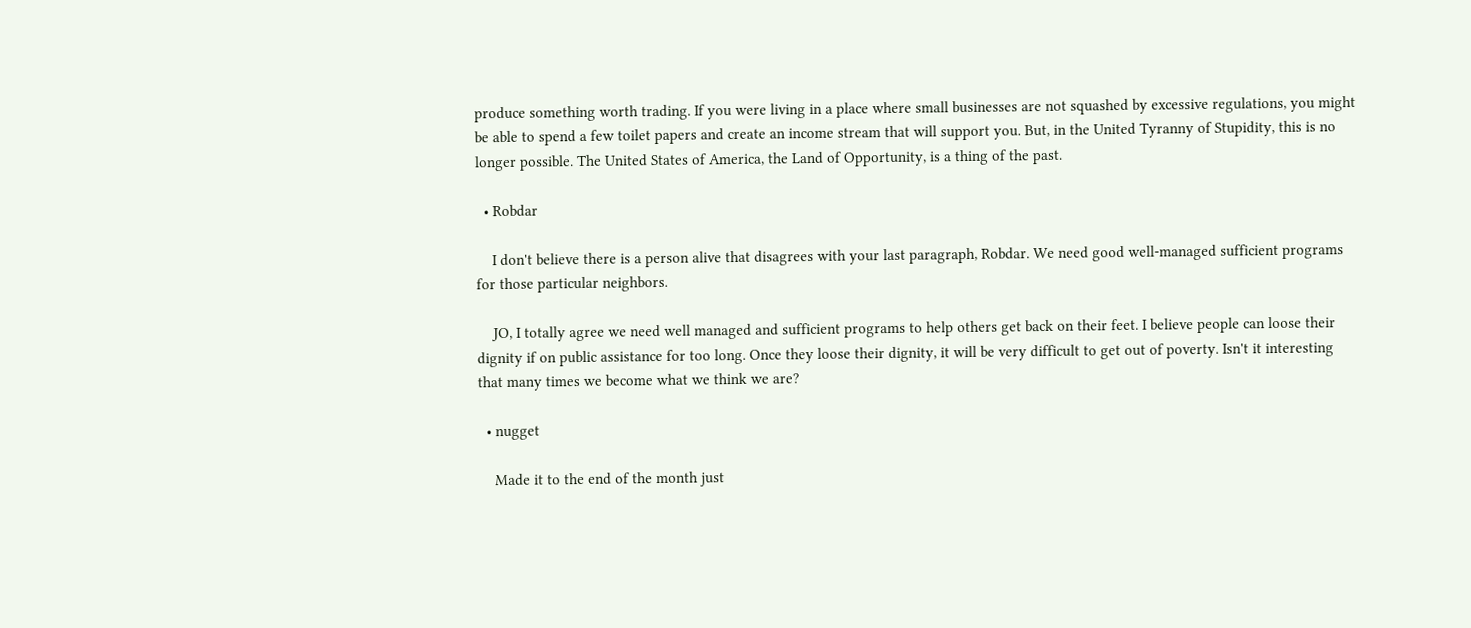produce something worth trading. If you were living in a place where small businesses are not squashed by excessive regulations, you might be able to spend a few toilet papers and create an income stream that will support you. But, in the United Tyranny of Stupidity, this is no longer possible. The United States of America, the Land of Opportunity, is a thing of the past.

  • Robdar

    I don't believe there is a person alive that disagrees with your last paragraph, Robdar. We need good well-managed sufficient programs for those particular neighbors.

    JO, I totally agree we need well managed and sufficient programs to help others get back on their feet. I believe people can loose their dignity if on public assistance for too long. Once they loose their dignity, it will be very difficult to get out of poverty. Isn't it interesting that many times we become what we think we are?

  • nugget

    Made it to the end of the month just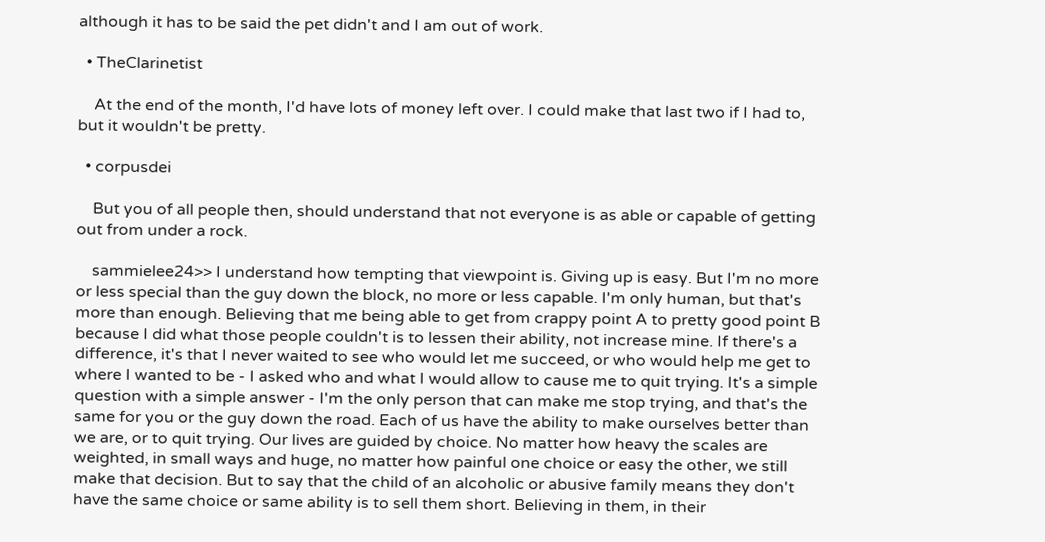although it has to be said the pet didn't and I am out of work.

  • TheClarinetist

    At the end of the month, I'd have lots of money left over. I could make that last two if I had to, but it wouldn't be pretty.

  • corpusdei

    But you of all people then, should understand that not everyone is as able or capable of getting out from under a rock.

    sammielee24>> I understand how tempting that viewpoint is. Giving up is easy. But I'm no more or less special than the guy down the block, no more or less capable. I'm only human, but that's more than enough. Believing that me being able to get from crappy point A to pretty good point B because I did what those people couldn't is to lessen their ability, not increase mine. If there's a difference, it's that I never waited to see who would let me succeed, or who would help me get to where I wanted to be - I asked who and what I would allow to cause me to quit trying. It's a simple question with a simple answer - I'm the only person that can make me stop trying, and that's the same for you or the guy down the road. Each of us have the ability to make ourselves better than we are, or to quit trying. Our lives are guided by choice. No matter how heavy the scales are weighted, in small ways and huge, no matter how painful one choice or easy the other, we still make that decision. But to say that the child of an alcoholic or abusive family means they don't have the same choice or same ability is to sell them short. Believing in them, in their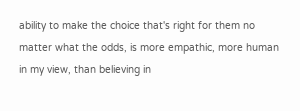ability to make the choice that's right for them no matter what the odds, is more empathic, more human in my view, than believing in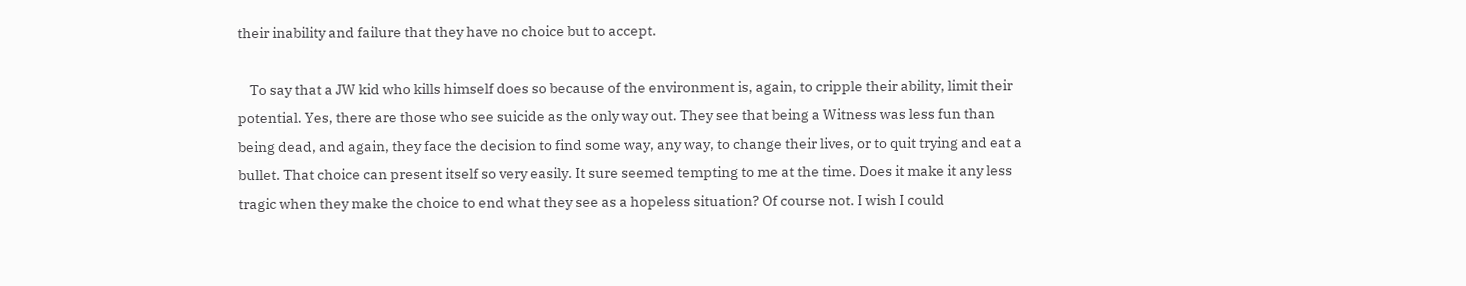their inability and failure that they have no choice but to accept.

    To say that a JW kid who kills himself does so because of the environment is, again, to cripple their ability, limit their potential. Yes, there are those who see suicide as the only way out. They see that being a Witness was less fun than being dead, and again, they face the decision to find some way, any way, to change their lives, or to quit trying and eat a bullet. That choice can present itself so very easily. It sure seemed tempting to me at the time. Does it make it any less tragic when they make the choice to end what they see as a hopeless situation? Of course not. I wish I could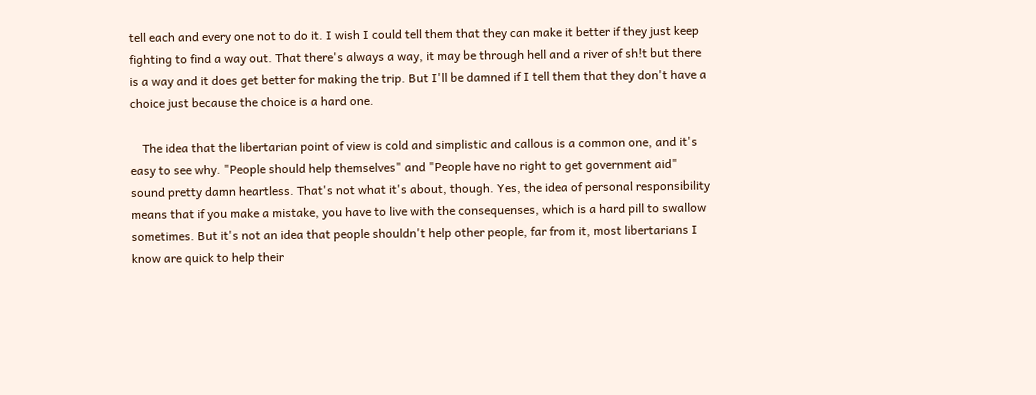tell each and every one not to do it. I wish I could tell them that they can make it better if they just keep fighting to find a way out. That there's always a way, it may be through hell and a river of sh!t but there is a way and it does get better for making the trip. But I'll be damned if I tell them that they don't have a choice just because the choice is a hard one.

    The idea that the libertarian point of view is cold and simplistic and callous is a common one, and it's easy to see why. "People should help themselves" and "People have no right to get government aid" sound pretty damn heartless. That's not what it's about, though. Yes, the idea of personal responsibility means that if you make a mistake, you have to live with the consequenses, which is a hard pill to swallow sometimes. But it's not an idea that people shouldn't help other people, far from it, most libertarians I know are quick to help their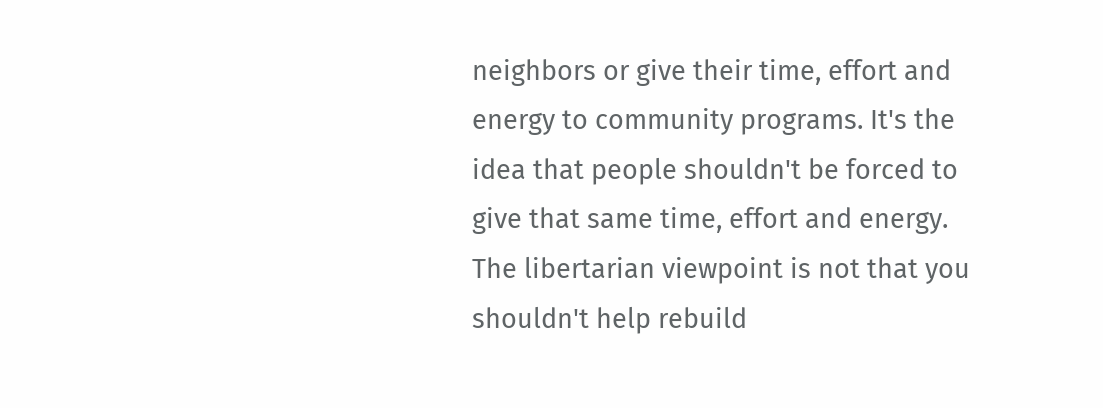neighbors or give their time, effort and energy to community programs. It's the idea that people shouldn't be forced to give that same time, effort and energy. The libertarian viewpoint is not that you shouldn't help rebuild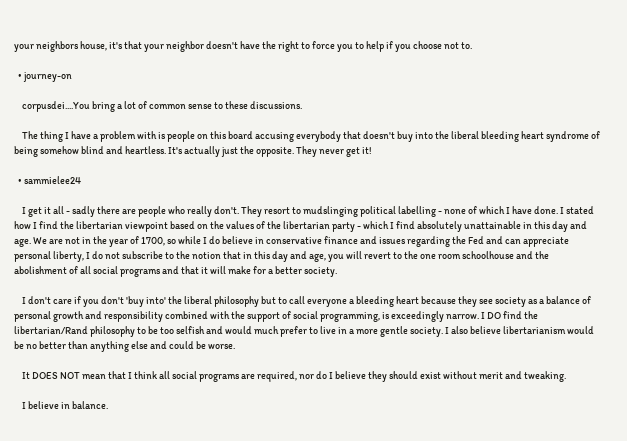your neighbors house, it's that your neighbor doesn't have the right to force you to help if you choose not to.

  • journey-on

    corpusdei....You bring a lot of common sense to these discussions.

    The thing I have a problem with is people on this board accusing everybody that doesn't buy into the liberal bleeding heart syndrome of being somehow blind and heartless. It's actually just the opposite. They never get it!

  • sammielee24

    I get it all - sadly there are people who really don't. They resort to mudslinging political labelling - none of which I have done. I stated how I find the libertarian viewpoint based on the values of the libertarian party - which I find absolutely unattainable in this day and age. We are not in the year of 1700, so while I do believe in conservative finance and issues regarding the Fed and can appreciate personal liberty, I do not subscribe to the notion that in this day and age, you will revert to the one room schoolhouse and the abolishment of all social programs and that it will make for a better society.

    I don't care if you don't 'buy into' the liberal philosophy but to call everyone a bleeding heart because they see society as a balance of personal growth and responsibility combined with the support of social programming, is exceedingly narrow. I DO find the libertarian/Rand philosophy to be too selfish and would much prefer to live in a more gentle society. I also believe libertarianism would be no better than anything else and could be worse.

    It DOES NOT mean that I think all social programs are required, nor do I believe they should exist without merit and tweaking.

    I believe in balance.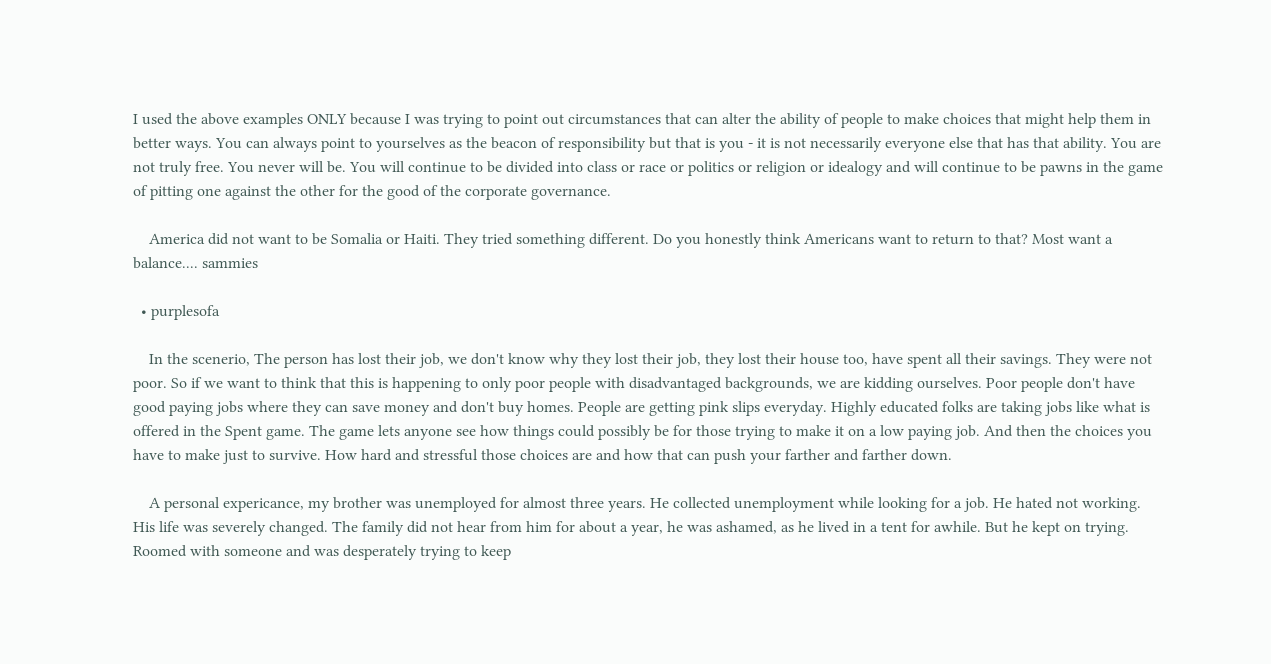I used the above examples ONLY because I was trying to point out circumstances that can alter the ability of people to make choices that might help them in better ways. You can always point to yourselves as the beacon of responsibility but that is you - it is not necessarily everyone else that has that ability. You are not truly free. You never will be. You will continue to be divided into class or race or politics or religion or idealogy and will continue to be pawns in the game of pitting one against the other for the good of the corporate governance.

    America did not want to be Somalia or Haiti. They tried something different. Do you honestly think Americans want to return to that? Most want a balance.... sammies

  • purplesofa

    In the scenerio, The person has lost their job, we don't know why they lost their job, they lost their house too, have spent all their savings. They were not poor. So if we want to think that this is happening to only poor people with disadvantaged backgrounds, we are kidding ourselves. Poor people don't have good paying jobs where they can save money and don't buy homes. People are getting pink slips everyday. Highly educated folks are taking jobs like what is offered in the Spent game. The game lets anyone see how things could possibly be for those trying to make it on a low paying job. And then the choices you have to make just to survive. How hard and stressful those choices are and how that can push your farther and farther down.

    A personal expericance, my brother was unemployed for almost three years. He collected unemployment while looking for a job. He hated not working. His life was severely changed. The family did not hear from him for about a year, he was ashamed, as he lived in a tent for awhile. But he kept on trying. Roomed with someone and was desperately trying to keep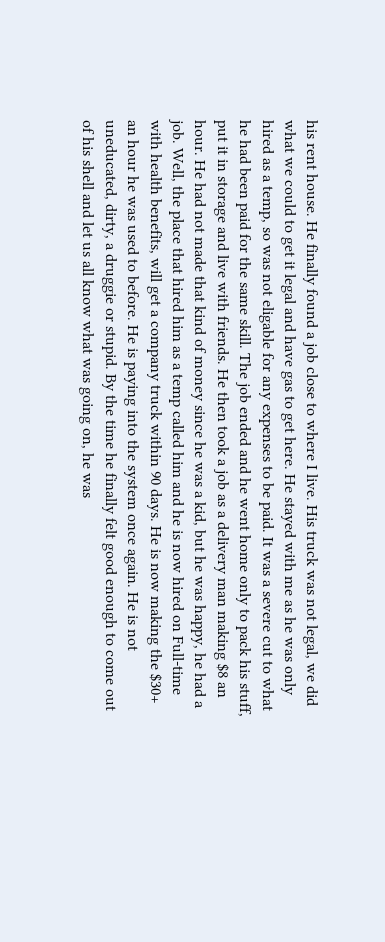his rent house. He finally found a job close to where I live. His truck was not legal, we did what we could to get it legal and have gas to get here. He stayed with me as he was only hired as a temp, so was not eligable for any expenses to be paid. It was a severe cut to what he had been paid for the same skill. The job ended and he went home only to pack his stuff, put it in storage and live with friends. He then took a job as a delivery man making $8 an hour. He had not made that kind of money since he was a kid, but he was happy, he had a job. Well, the place that hired him as a temp called him and he is now hired on Full-time with health benefits, will get a company truck within 90 days. He is now making the $30+ an hour he was used to before. He is paying into the system once again. He is not uneducated, dirty, a druggie or stupid. By the time he finally felt good enough to come out of his shell and let us all know what was going on, he was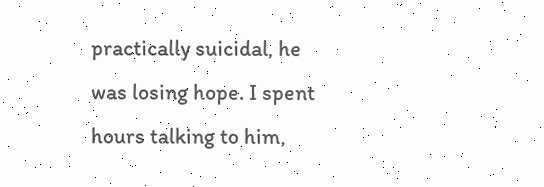practically suicidal, he was losing hope. I spent hours talking to him,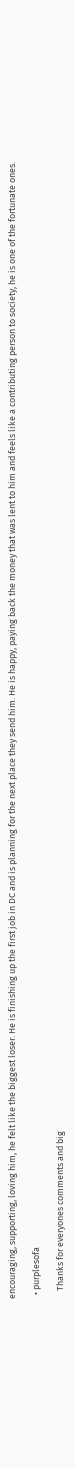encouraging, supporting, loving him, he felt like the biggest loser. He is finishing up the first job in DC and is planning for the next place they send him. He is happy, paying back the money that was lent to him and feels like a contributing person to society, he is one of the fortunate ones.

  • purplesofa

    Thanks for everyones comments and big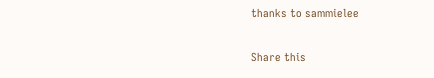thanks to sammielee

Share this